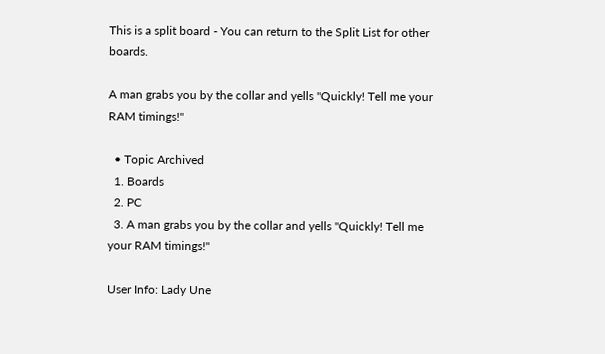This is a split board - You can return to the Split List for other boards.

A man grabs you by the collar and yells "Quickly! Tell me your RAM timings!"

  • Topic Archived
  1. Boards
  2. PC
  3. A man grabs you by the collar and yells "Quickly! Tell me your RAM timings!"

User Info: Lady Une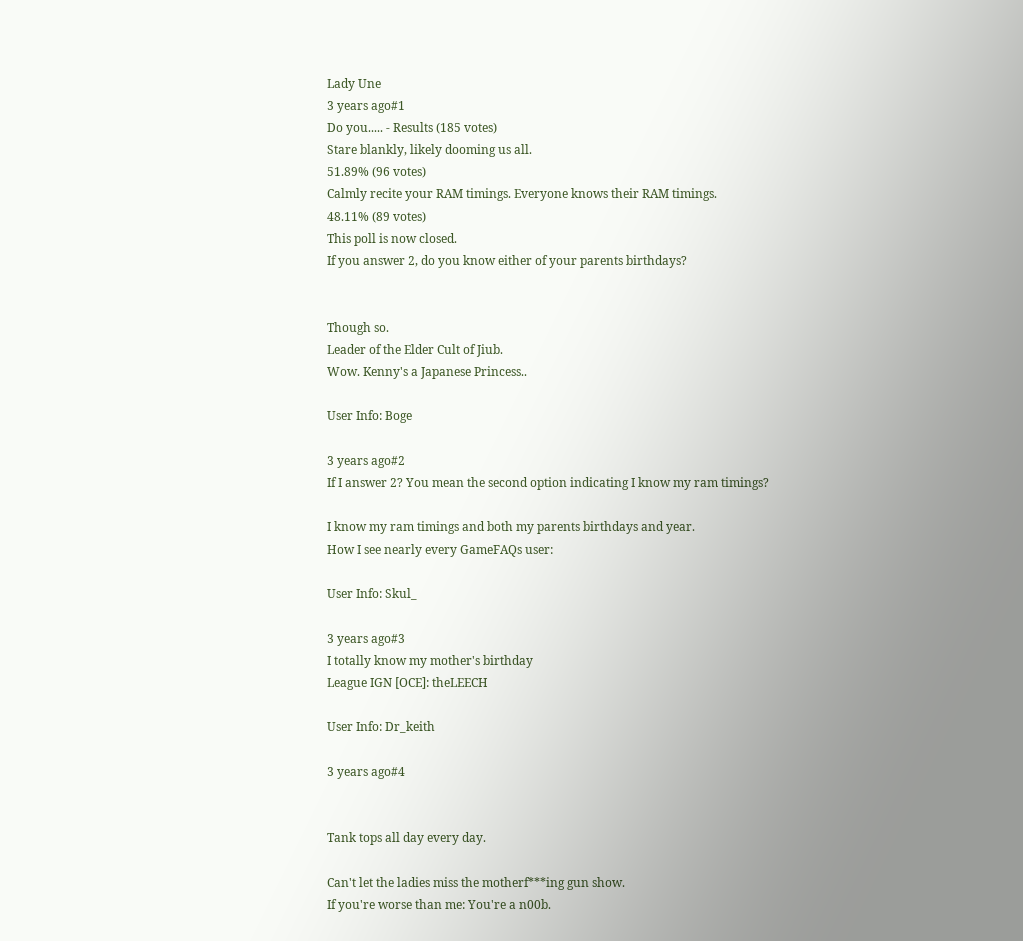Lady Une
3 years ago#1
Do you..... - Results (185 votes)
Stare blankly, likely dooming us all.
51.89% (96 votes)
Calmly recite your RAM timings. Everyone knows their RAM timings.
48.11% (89 votes)
This poll is now closed.
If you answer 2, do you know either of your parents birthdays?


Though so.
Leader of the Elder Cult of Jiub.
Wow. Kenny's a Japanese Princess..

User Info: Boge

3 years ago#2
If I answer 2? You mean the second option indicating I know my ram timings?

I know my ram timings and both my parents birthdays and year.
How I see nearly every GameFAQs user:

User Info: Skul_

3 years ago#3
I totally know my mother's birthday
League IGN [OCE]: theLEECH

User Info: Dr_keith

3 years ago#4


Tank tops all day every day.

Can't let the ladies miss the motherf***ing gun show.
If you're worse than me: You're a n00b.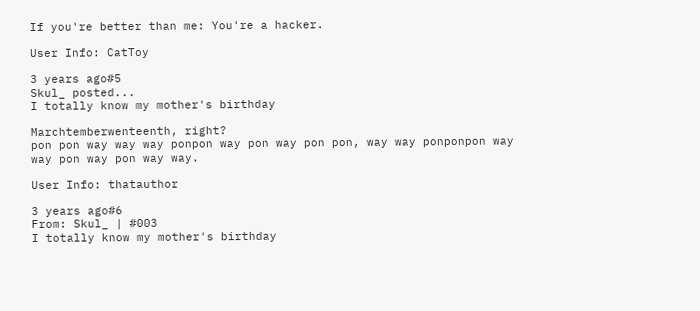If you're better than me: You're a hacker.

User Info: CatToy

3 years ago#5
Skul_ posted...
I totally know my mother's birthday

Marchtemberwenteenth, right?
pon pon way way way ponpon way pon way pon pon, way way ponponpon way way pon way pon way way.

User Info: thatauthor

3 years ago#6
From: Skul_ | #003
I totally know my mother's birthday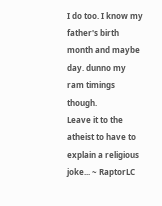I do too. I know my father's birth month and maybe day. dunno my ram timings though.
Leave it to the atheist to have to explain a religious joke... ~ RaptorLC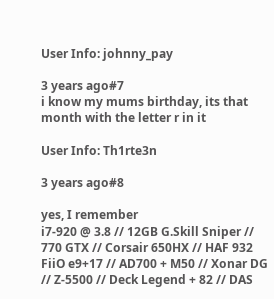User Info: johnny_pay

3 years ago#7
i know my mums birthday, its that month with the letter r in it

User Info: Th1rte3n

3 years ago#8

yes, I remember
i7-920 @ 3.8 // 12GB G.Skill Sniper // 770 GTX // Corsair 650HX // HAF 932
FiiO e9+17 // AD700 + M50 // Xonar DG // Z-5500 // Deck Legend + 82 // DAS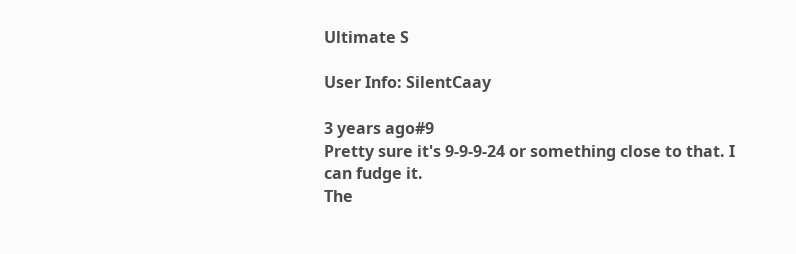Ultimate S

User Info: SilentCaay

3 years ago#9
Pretty sure it's 9-9-9-24 or something close to that. I can fudge it.
The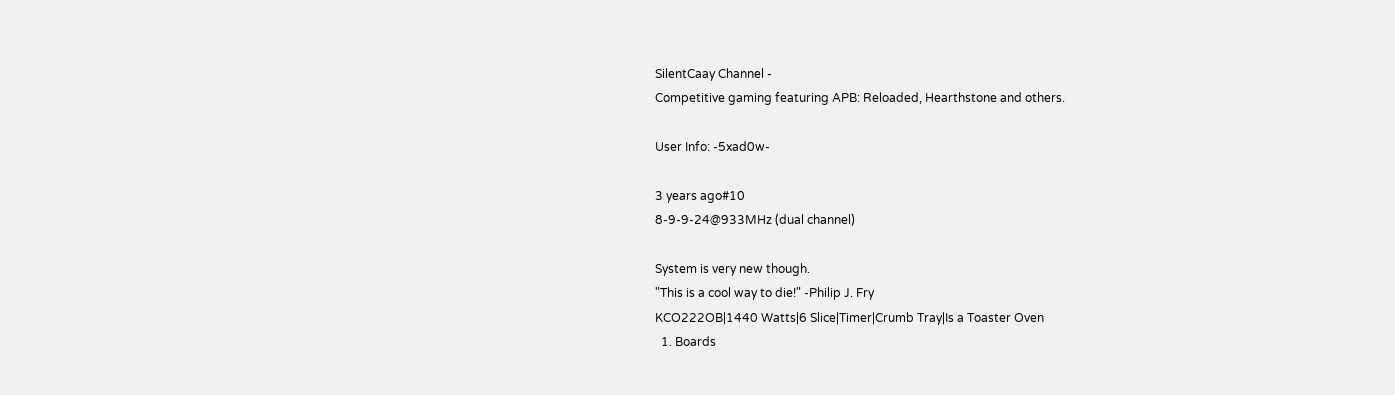SilentCaay Channel -
Competitive gaming featuring APB: Reloaded, Hearthstone and others.

User Info: -5xad0w-

3 years ago#10
8-9-9-24@933MHz (dual channel)

System is very new though.
"This is a cool way to die!" -Philip J. Fry
KCO222OB|1440 Watts|6 Slice|Timer|Crumb Tray|Is a Toaster Oven
  1. Boards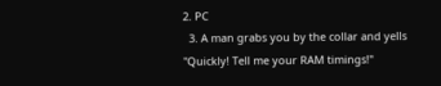2. PC
  3. A man grabs you by the collar and yells "Quickly! Tell me your RAM timings!"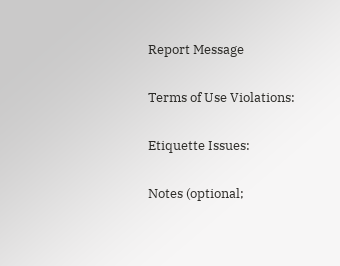Report Message

Terms of Use Violations:

Etiquette Issues:

Notes (optional;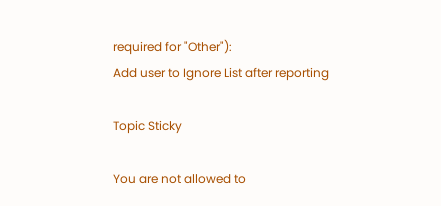required for "Other"):
Add user to Ignore List after reporting

Topic Sticky

You are not allowed to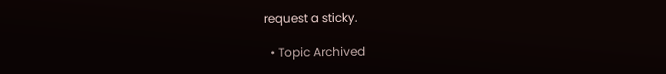request a sticky.

  • Topic Archived